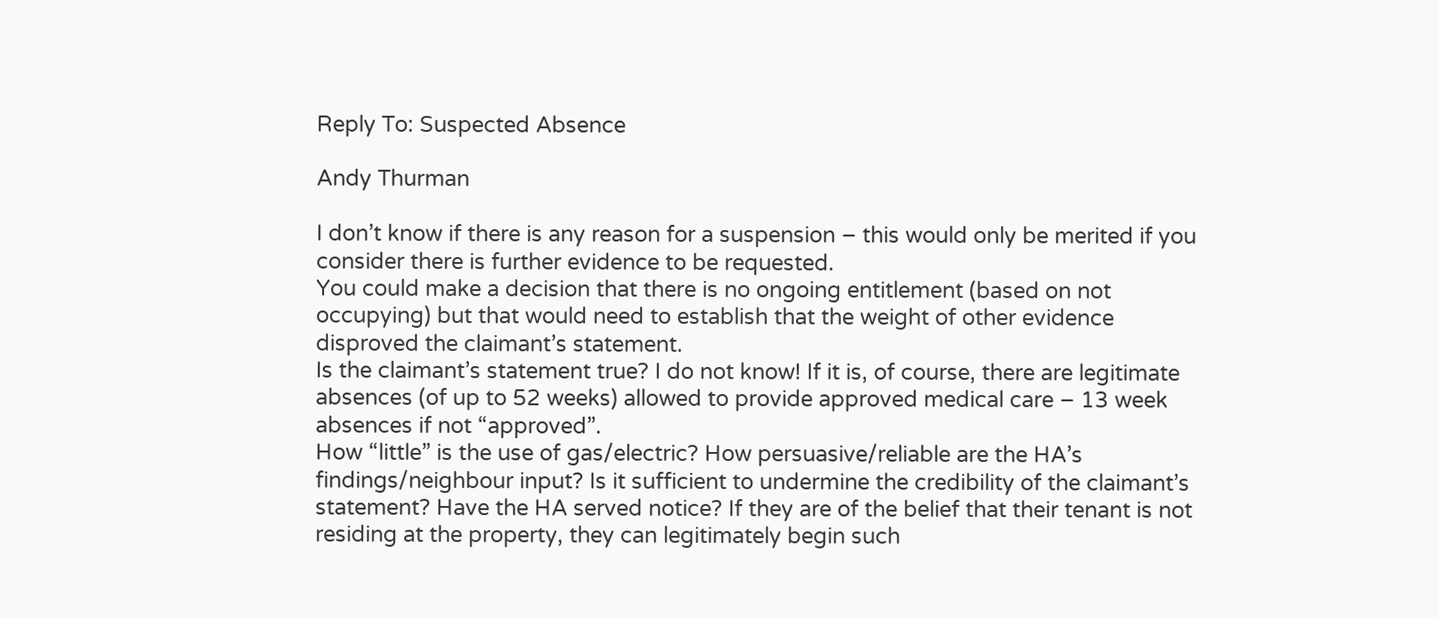Reply To: Suspected Absence

Andy Thurman

I don’t know if there is any reason for a suspension – this would only be merited if you consider there is further evidence to be requested.
You could make a decision that there is no ongoing entitlement (based on not occupying) but that would need to establish that the weight of other evidence disproved the claimant’s statement.
Is the claimant’s statement true? I do not know! If it is, of course, there are legitimate absences (of up to 52 weeks) allowed to provide approved medical care – 13 week absences if not “approved”.
How “little” is the use of gas/electric? How persuasive/reliable are the HA’s findings/neighbour input? Is it sufficient to undermine the credibility of the claimant’s statement? Have the HA served notice? If they are of the belief that their tenant is not residing at the property, they can legitimately begin such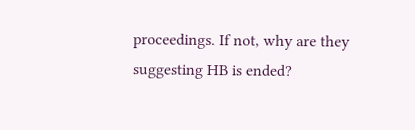proceedings. If not, why are they suggesting HB is ended?